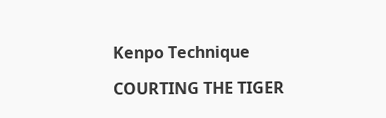Kenpo Technique

COURTING THE TIGER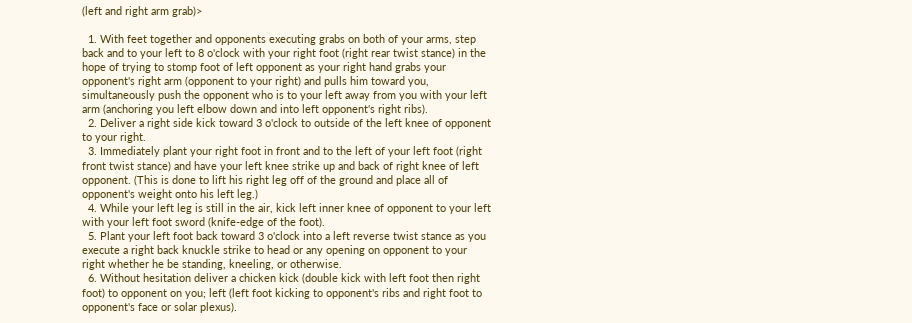(left and right arm grab)>

  1. With feet together and opponents executing grabs on both of your arms, step back and to your left to 8 o'clock with your right foot (right rear twist stance) in the hope of trying to stomp foot of left opponent as your right hand grabs your opponent's right arm (opponent to your right) and pulls him toward you, simultaneously push the opponent who is to your left away from you with your left arm (anchoring you left elbow down and into left opponent's right ribs).
  2. Deliver a right side kick toward 3 o'clock to outside of the left knee of opponent to your right.
  3. Immediately plant your right foot in front and to the left of your left foot (right front twist stance) and have your left knee strike up and back of right knee of left opponent. (This is done to lift his right leg off of the ground and place all of opponent's weight onto his left leg.)
  4. While your left leg is still in the air, kick left inner knee of opponent to your left with your left foot sword (knife-edge of the foot).
  5. Plant your left foot back toward 3 o'clock into a left reverse twist stance as you execute a right back knuckle strike to head or any opening on opponent to your right whether he be standing, kneeling, or otherwise.
  6. Without hesitation deliver a chicken kick (double kick with left foot then right foot) to opponent on you; left (left foot kicking to opponent's ribs and right foot to opponent's face or solar plexus).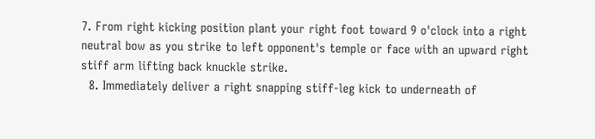7. From right kicking position plant your right foot toward 9 o'clock into a right neutral bow as you strike to left opponent's temple or face with an upward right stiff arm lifting back knuckle strike.
  8. Immediately deliver a right snapping stiff-leg kick to underneath of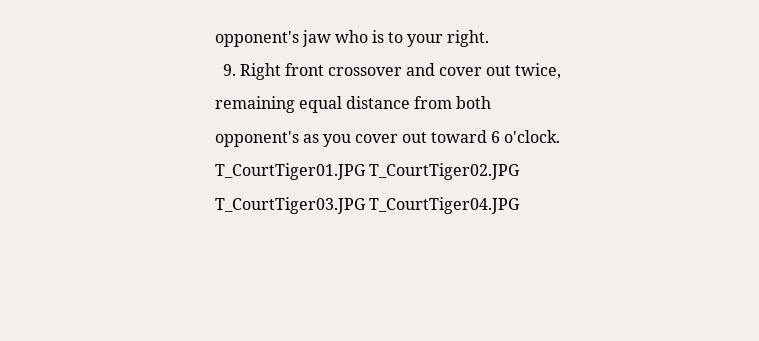opponent's jaw who is to your right.
  9. Right front crossover and cover out twice, remaining equal distance from both opponent's as you cover out toward 6 o'clock.
T_CourtTiger01.JPG T_CourtTiger02.JPG T_CourtTiger03.JPG T_CourtTiger04.JPG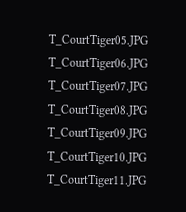T_CourtTiger05.JPG T_CourtTiger06.JPG
T_CourtTiger07.JPG T_CourtTiger08.JPG T_CourtTiger09.JPG T_CourtTiger10.JPG T_CourtTiger11.JPG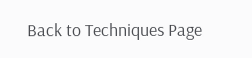Back to Techniques Page